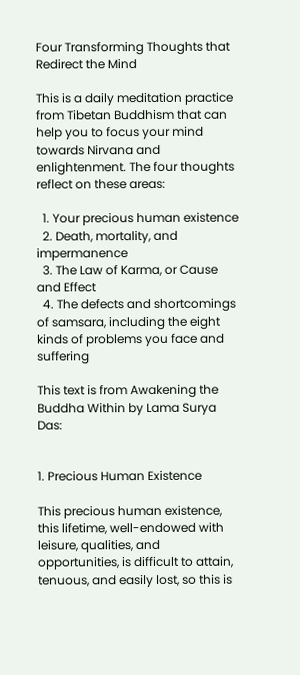Four Transforming Thoughts that Redirect the Mind

This is a daily meditation practice from Tibetan Buddhism that can help you to focus your mind towards Nirvana and enlightenment. The four thoughts reflect on these areas:

  1. Your precious human existence
  2. Death, mortality, and impermanence
  3. The Law of Karma, or Cause and Effect
  4. The defects and shortcomings of samsara, including the eight kinds of problems you face and suffering

This text is from Awakening the Buddha Within by Lama Surya Das:


1. Precious Human Existence

This precious human existence, this lifetime, well-endowed with leisure, qualities, and opportunities, is difficult to attain, tenuous, and easily lost, so this is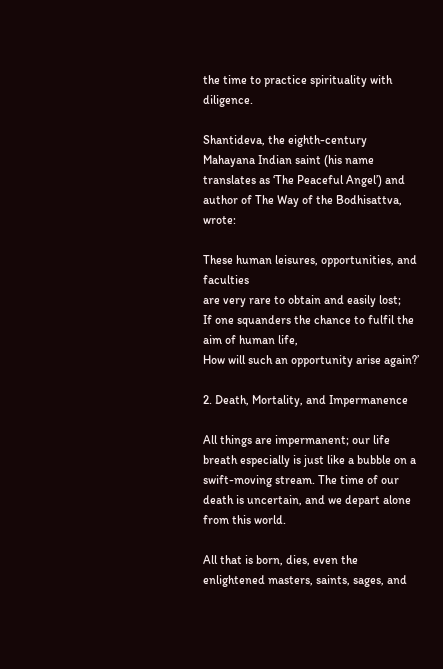the time to practice spirituality with diligence.

Shantideva, the eighth-century Mahayana Indian saint (his name translates as ‘The Peaceful Angel’) and author of The Way of the Bodhisattva, wrote:

These human leisures, opportunities, and faculties
are very rare to obtain and easily lost;
If one squanders the chance to fulfil the aim of human life,
How will such an opportunity arise again?’

2. Death, Mortality, and Impermanence

All things are impermanent; our life breath especially is just like a bubble on a swift-moving stream. The time of our death is uncertain, and we depart alone from this world.

All that is born, dies, even the enlightened masters, saints, sages, and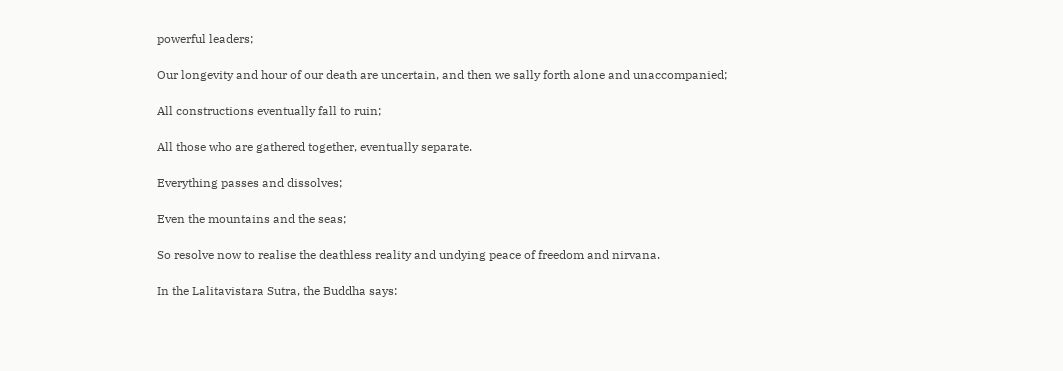powerful leaders;

Our longevity and hour of our death are uncertain, and then we sally forth alone and unaccompanied;

All constructions eventually fall to ruin;

All those who are gathered together, eventually separate.

Everything passes and dissolves;

Even the mountains and the seas;

So resolve now to realise the deathless reality and undying peace of freedom and nirvana.

In the Lalitavistara Sutra, the Buddha says: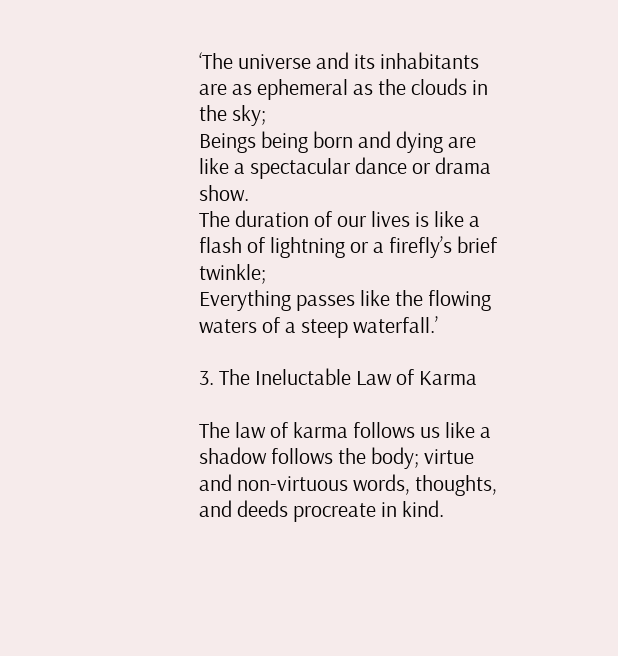‘The universe and its inhabitants are as ephemeral as the clouds in the sky;
Beings being born and dying are like a spectacular dance or drama show.
The duration of our lives is like a flash of lightning or a firefly’s brief twinkle;
Everything passes like the flowing waters of a steep waterfall.’

3. The Ineluctable Law of Karma

The law of karma follows us like a shadow follows the body; virtue and non-virtuous words, thoughts, and deeds procreate in kind.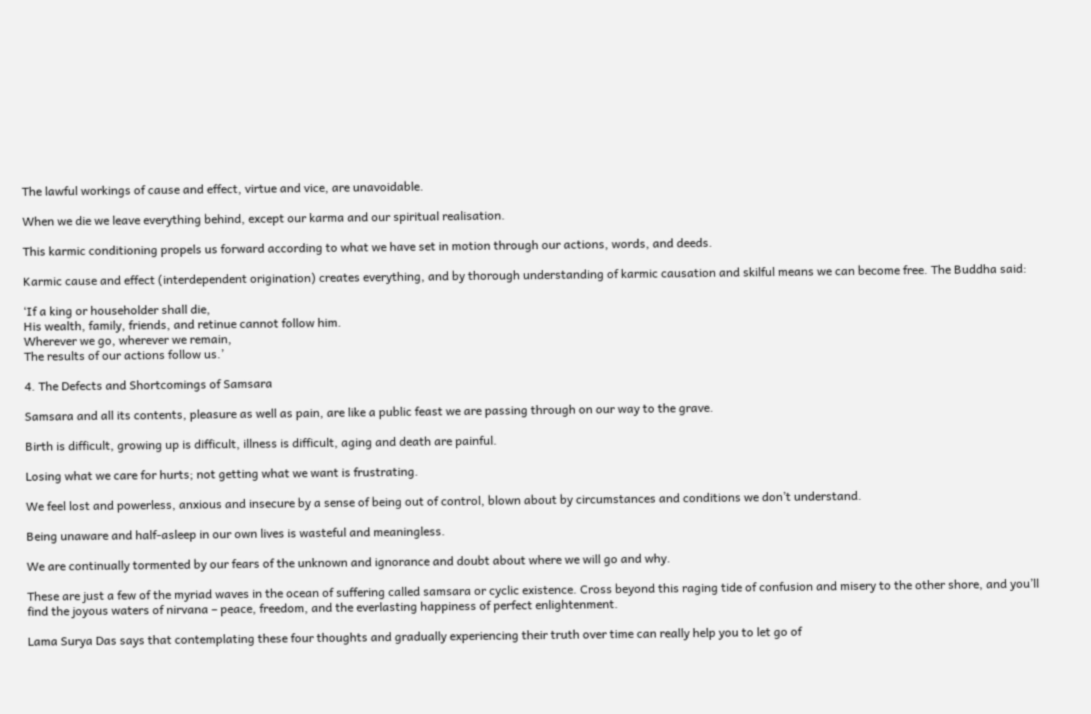The lawful workings of cause and effect, virtue and vice, are unavoidable.

When we die we leave everything behind, except our karma and our spiritual realisation.

This karmic conditioning propels us forward according to what we have set in motion through our actions, words, and deeds.

Karmic cause and effect (interdependent origination) creates everything, and by thorough understanding of karmic causation and skilful means we can become free. The Buddha said:

‘If a king or householder shall die,
His wealth, family, friends, and retinue cannot follow him.
Wherever we go, wherever we remain,
The results of our actions follow us.’

4. The Defects and Shortcomings of Samsara

Samsara and all its contents, pleasure as well as pain, are like a public feast we are passing through on our way to the grave.

Birth is difficult, growing up is difficult, illness is difficult, aging and death are painful.

Losing what we care for hurts; not getting what we want is frustrating.

We feel lost and powerless, anxious and insecure by a sense of being out of control, blown about by circumstances and conditions we don’t understand.

Being unaware and half-asleep in our own lives is wasteful and meaningless.

We are continually tormented by our fears of the unknown and ignorance and doubt about where we will go and why.

These are just a few of the myriad waves in the ocean of suffering called samsara or cyclic existence. Cross beyond this raging tide of confusion and misery to the other shore, and you’ll find the joyous waters of nirvana – peace, freedom, and the everlasting happiness of perfect enlightenment.

Lama Surya Das says that contemplating these four thoughts and gradually experiencing their truth over time can really help you to let go of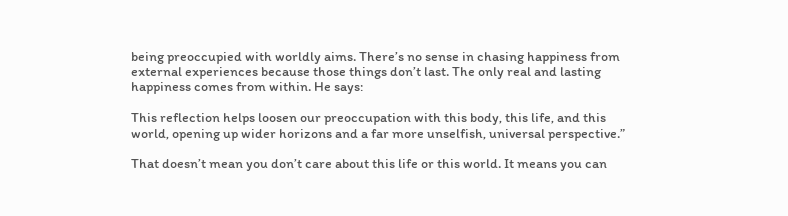being preoccupied with worldly aims. There’s no sense in chasing happiness from external experiences because those things don’t last. The only real and lasting happiness comes from within. He says:

This reflection helps loosen our preoccupation with this body, this life, and this world, opening up wider horizons and a far more unselfish, universal perspective.”

That doesn’t mean you don’t care about this life or this world. It means you can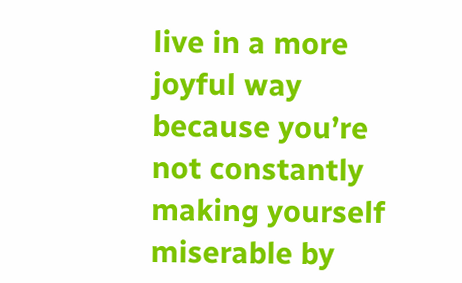live in a more joyful way because you’re not constantly making yourself miserable by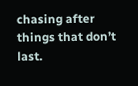chasing after things that don’t last.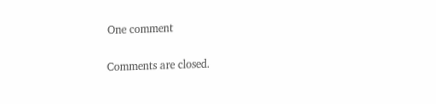One comment

Comments are closed.